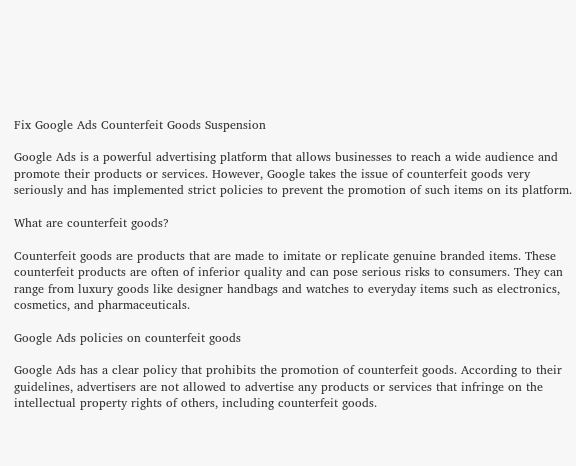Fix Google Ads Counterfeit Goods Suspension

Google Ads is a powerful advertising platform that allows businesses to reach a wide audience and promote their products or services. However, Google takes the issue of counterfeit goods very seriously and has implemented strict policies to prevent the promotion of such items on its platform.

What are counterfeit goods?

Counterfeit goods are products that are made to imitate or replicate genuine branded items. These counterfeit products are often of inferior quality and can pose serious risks to consumers. They can range from luxury goods like designer handbags and watches to everyday items such as electronics, cosmetics, and pharmaceuticals.

Google Ads policies on counterfeit goods

Google Ads has a clear policy that prohibits the promotion of counterfeit goods. According to their guidelines, advertisers are not allowed to advertise any products or services that infringe on the intellectual property rights of others, including counterfeit goods.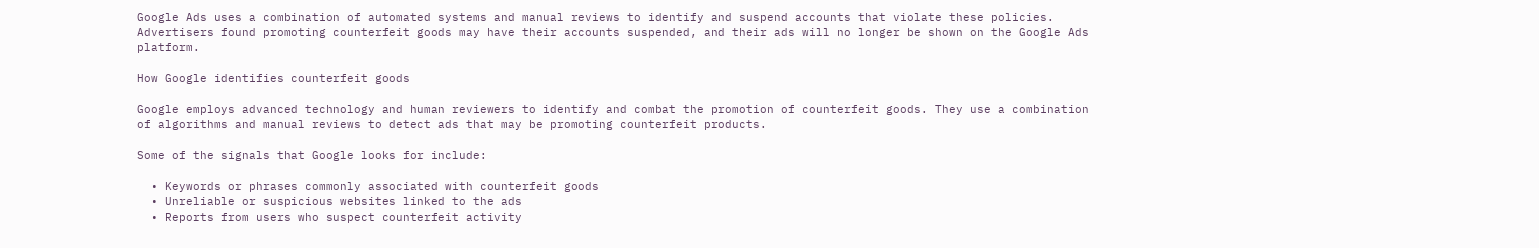Google Ads uses a combination of automated systems and manual reviews to identify and suspend accounts that violate these policies. Advertisers found promoting counterfeit goods may have their accounts suspended, and their ads will no longer be shown on the Google Ads platform.

How Google identifies counterfeit goods

Google employs advanced technology and human reviewers to identify and combat the promotion of counterfeit goods. They use a combination of algorithms and manual reviews to detect ads that may be promoting counterfeit products.

Some of the signals that Google looks for include:

  • Keywords or phrases commonly associated with counterfeit goods
  • Unreliable or suspicious websites linked to the ads
  • Reports from users who suspect counterfeit activity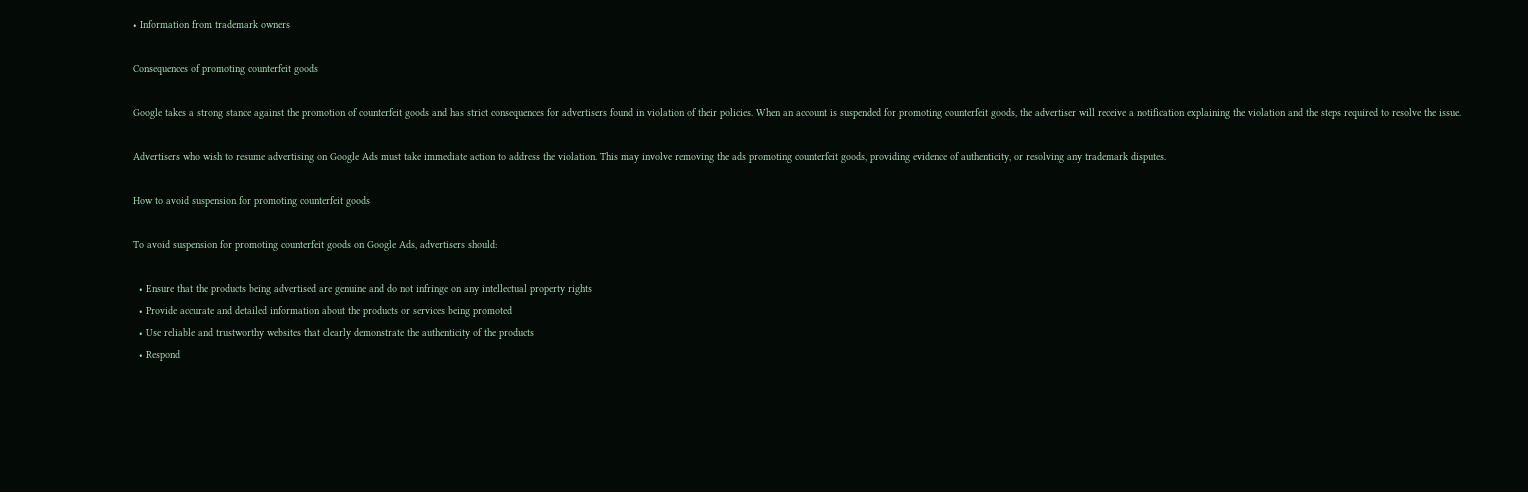• Information from trademark owners

Consequences of promoting counterfeit goods

Google takes a strong stance against the promotion of counterfeit goods and has strict consequences for advertisers found in violation of their policies. When an account is suspended for promoting counterfeit goods, the advertiser will receive a notification explaining the violation and the steps required to resolve the issue.

Advertisers who wish to resume advertising on Google Ads must take immediate action to address the violation. This may involve removing the ads promoting counterfeit goods, providing evidence of authenticity, or resolving any trademark disputes.

How to avoid suspension for promoting counterfeit goods

To avoid suspension for promoting counterfeit goods on Google Ads, advertisers should:

  • Ensure that the products being advertised are genuine and do not infringe on any intellectual property rights
  • Provide accurate and detailed information about the products or services being promoted
  • Use reliable and trustworthy websites that clearly demonstrate the authenticity of the products
  • Respond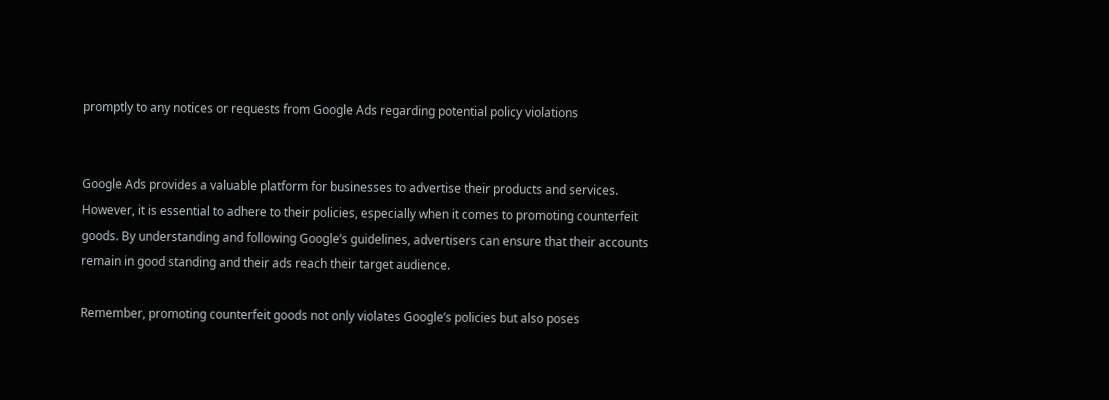promptly to any notices or requests from Google Ads regarding potential policy violations


Google Ads provides a valuable platform for businesses to advertise their products and services. However, it is essential to adhere to their policies, especially when it comes to promoting counterfeit goods. By understanding and following Google’s guidelines, advertisers can ensure that their accounts remain in good standing and their ads reach their target audience.

Remember, promoting counterfeit goods not only violates Google’s policies but also poses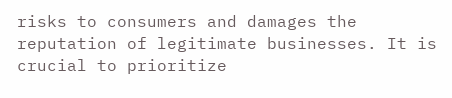risks to consumers and damages the reputation of legitimate businesses. It is crucial to prioritize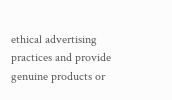ethical advertising practices and provide genuine products or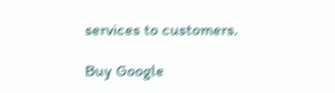services to customers.

Buy Google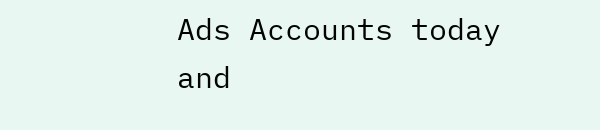Ads Accounts today and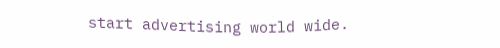start advertising world wide.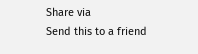Share via
Send this to a friend